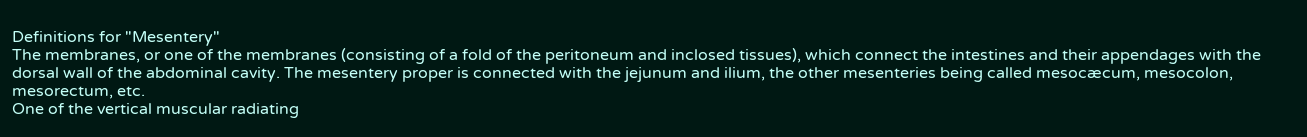Definitions for "Mesentery"
The membranes, or one of the membranes (consisting of a fold of the peritoneum and inclosed tissues), which connect the intestines and their appendages with the dorsal wall of the abdominal cavity. The mesentery proper is connected with the jejunum and ilium, the other mesenteries being called mesocæcum, mesocolon, mesorectum, etc.
One of the vertical muscular radiating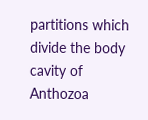partitions which divide the body cavity of Anthozoa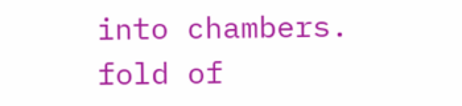into chambers.
fold of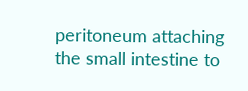peritoneum attaching the small intestine to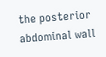the posterior abdominal wall